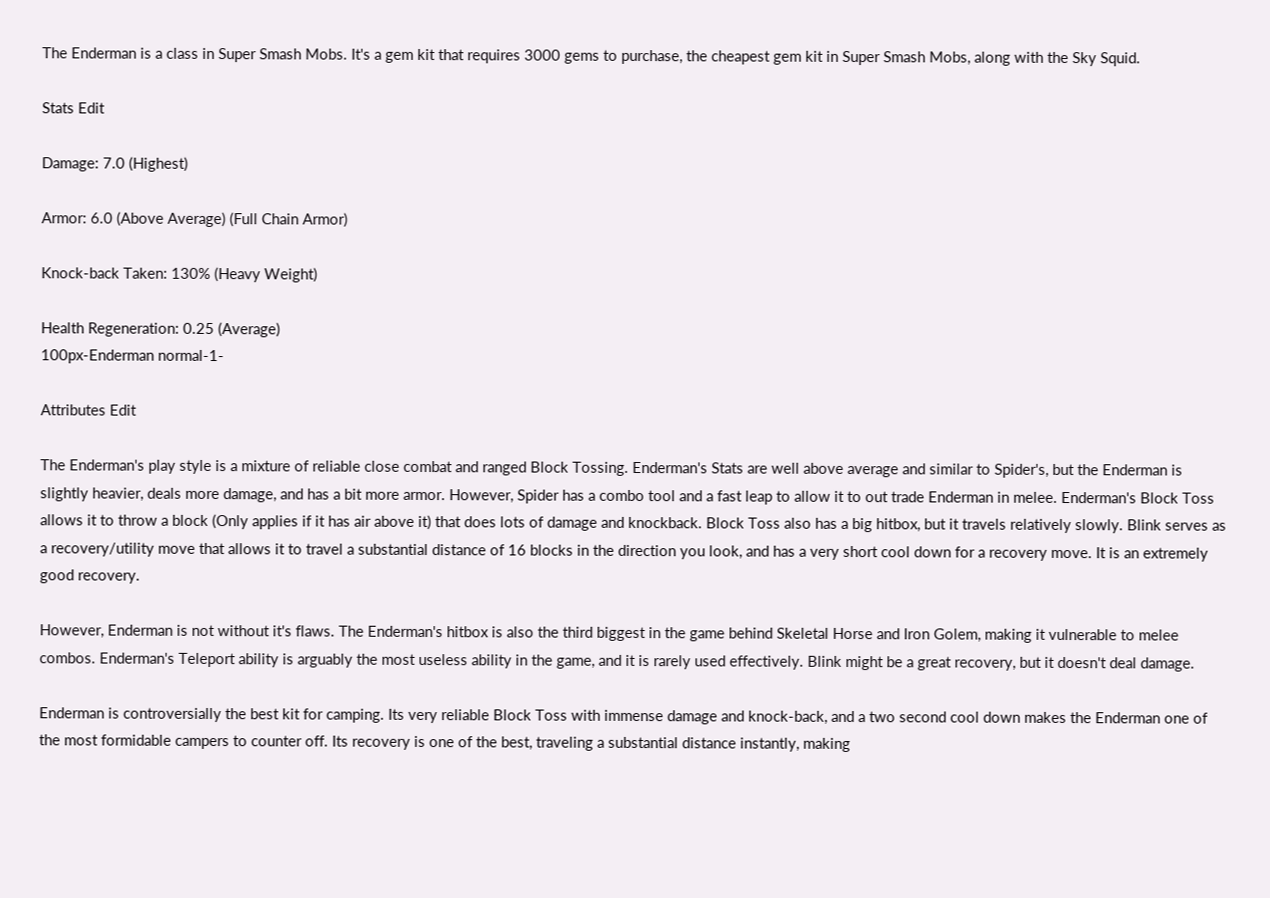The Enderman is a class in Super Smash Mobs. It's a gem kit that requires 3000 gems to purchase, the cheapest gem kit in Super Smash Mobs, along with the Sky Squid.

Stats Edit

Damage: 7.0 (Highest)

Armor: 6.0 (Above Average) (Full Chain Armor)

Knock-back Taken: 130% (Heavy Weight)

Health Regeneration: 0.25 (Average)
100px-Enderman normal-1-

Attributes Edit

The Enderman's play style is a mixture of reliable close combat and ranged Block Tossing. Enderman's Stats are well above average and similar to Spider's, but the Enderman is slightly heavier, deals more damage, and has a bit more armor. However, Spider has a combo tool and a fast leap to allow it to out trade Enderman in melee. Enderman's Block Toss allows it to throw a block (Only applies if it has air above it) that does lots of damage and knockback. Block Toss also has a big hitbox, but it travels relatively slowly. Blink serves as a recovery/utility move that allows it to travel a substantial distance of 16 blocks in the direction you look, and has a very short cool down for a recovery move. It is an extremely good recovery.

However, Enderman is not without it's flaws. The Enderman's hitbox is also the third biggest in the game behind Skeletal Horse and Iron Golem, making it vulnerable to melee combos. Enderman's Teleport ability is arguably the most useless ability in the game, and it is rarely used effectively. Blink might be a great recovery, but it doesn't deal damage.

Enderman is controversially the best kit for camping. Its very reliable Block Toss with immense damage and knock-back, and a two second cool down makes the Enderman one of the most formidable campers to counter off. Its recovery is one of the best, traveling a substantial distance instantly, making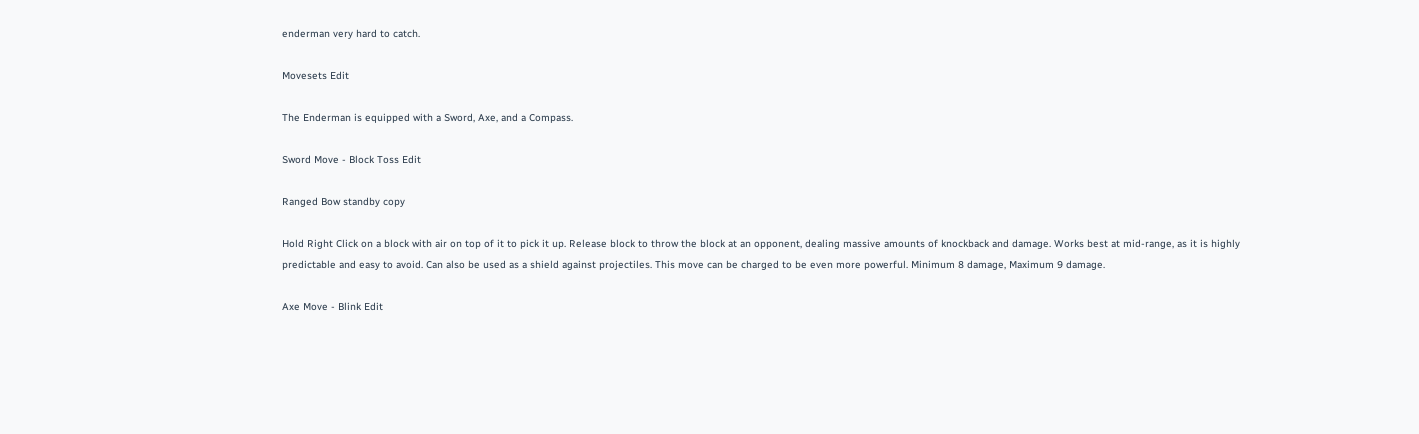enderman very hard to catch.

Movesets Edit

The Enderman is equipped with a Sword, Axe, and a Compass.

Sword Move - Block Toss Edit

Ranged Bow standby copy

Hold Right Click on a block with air on top of it to pick it up. Release block to throw the block at an opponent, dealing massive amounts of knockback and damage. Works best at mid-range, as it is highly predictable and easy to avoid. Can also be used as a shield against projectiles. This move can be charged to be even more powerful. Minimum 8 damage, Maximum 9 damage.

Axe Move - Blink Edit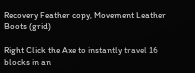Recovery Feather copy, Movement Leather Boots (grid)

Right Click the Axe to instantly travel 16 blocks in an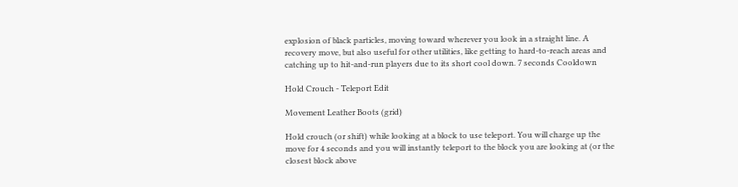explosion of black particles, moving toward wherever you look in a straight line. A recovery move, but also useful for other utilities, like getting to hard-to-reach areas and catching up to hit-and-run players due to its short cool down. 7 seconds Cooldown

Hold Crouch - Teleport Edit

Movement Leather Boots (grid)

Hold crouch (or shift) while looking at a block to use teleport. You will charge up the move for 4 seconds and you will instantly teleport to the block you are looking at (or the closest block above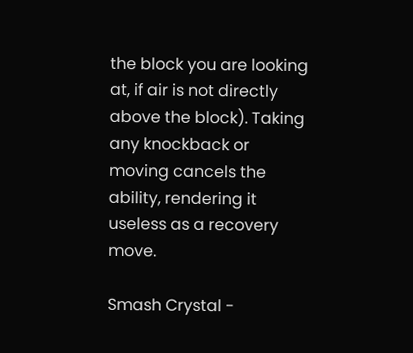the block you are looking at, if air is not directly above the block). Taking any knockback or moving cancels the ability, rendering it useless as a recovery move.

Smash Crystal -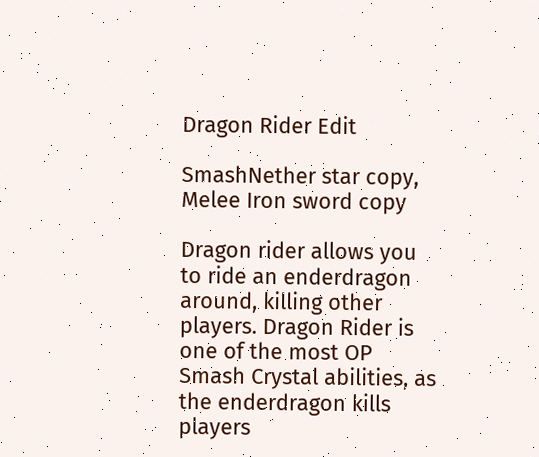Dragon Rider Edit

SmashNether star copy, Melee Iron sword copy

Dragon rider allows you to ride an enderdragon around, killing other players. Dragon Rider is one of the most OP Smash Crystal abilities, as the enderdragon kills players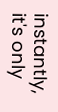instantly, it's only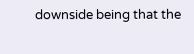downside being that the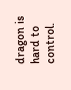dragon is hard to control.